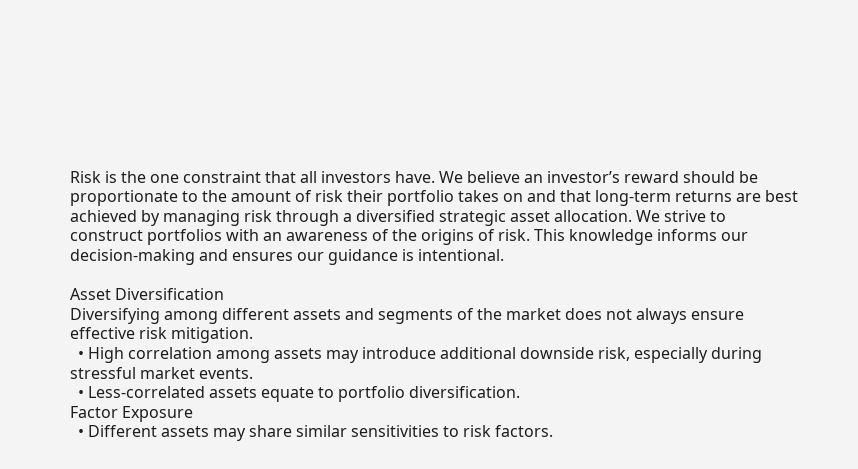Risk is the one constraint that all investors have. We believe an investor’s reward should be proportionate to the amount of risk their portfolio takes on and that long-term returns are best achieved by managing risk through a diversified strategic asset allocation. We strive to construct portfolios with an awareness of the origins of risk. This knowledge informs our decision-making and ensures our guidance is intentional.

Asset Diversification
Diversifying among different assets and segments of the market does not always ensure effective risk mitigation.
  • High correlation among assets may introduce additional downside risk, especially during stressful market events.
  • Less-correlated assets equate to portfolio diversification.
Factor Exposure
  • Different assets may share similar sensitivities to risk factors.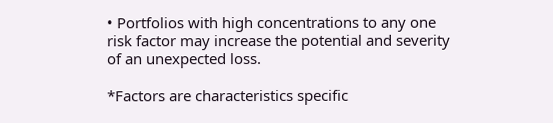• Portfolios with high concentrations to any one risk factor may increase the potential and severity of an unexpected loss.

*Factors are characteristics specific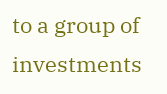to a group of investments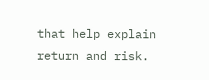that help explain return and risk.